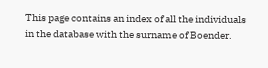This page contains an index of all the individuals in the database with the surname of Boender.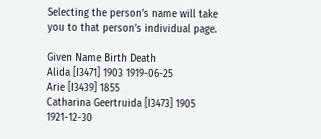Selecting the person’s name will take you to that person’s individual page.

Given Name Birth Death
Alida [I3471] 1903 1919-06-25
Arie [I3439] 1855
Catharina Geertruida [I3473] 1905 1921-12-30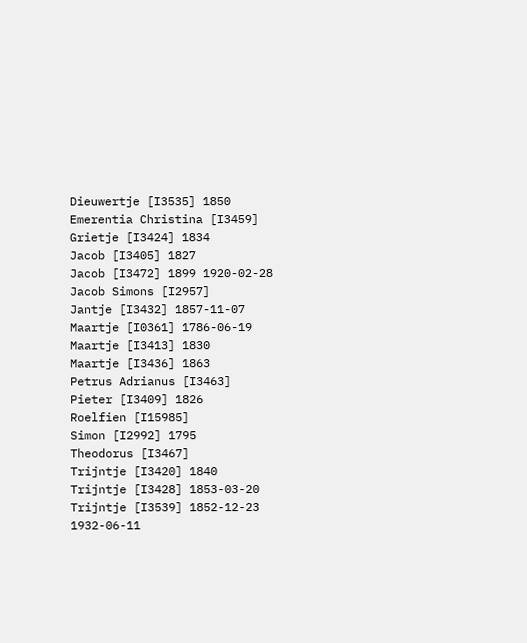Dieuwertje [I3535] 1850
Emerentia Christina [I3459]
Grietje [I3424] 1834
Jacob [I3405] 1827
Jacob [I3472] 1899 1920-02-28
Jacob Simons [I2957]
Jantje [I3432] 1857-11-07
Maartje [I0361] 1786-06-19
Maartje [I3413] 1830
Maartje [I3436] 1863
Petrus Adrianus [I3463]
Pieter [I3409] 1826
Roelfien [I15985]
Simon [I2992] 1795
Theodorus [I3467]
Trijntje [I3420] 1840
Trijntje [I3428] 1853-03-20
Trijntje [I3539] 1852-12-23 1932-06-11